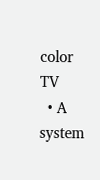color TV
  • A system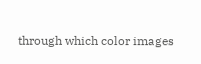through which color images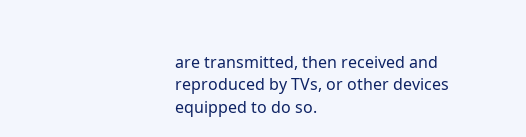are transmitted, then received and reproduced by TVs, or other devices equipped to do so.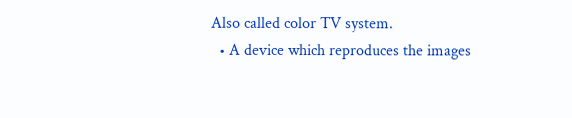Also called color TV system.
  • A device which reproduces the images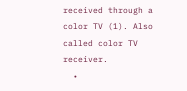received through a color TV (1). Also called color TV receiver.
  •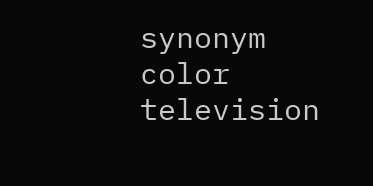synonym color television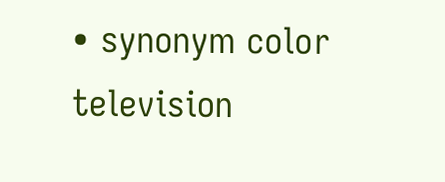• synonym color television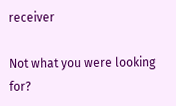receiver

Not what you were looking for?